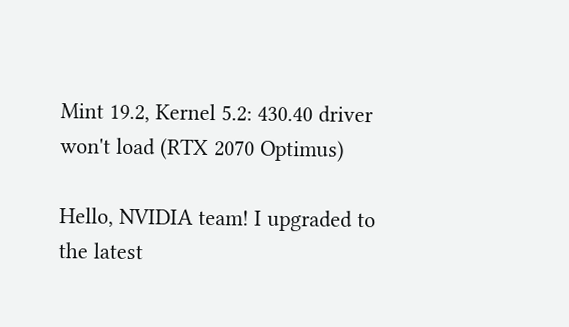Mint 19.2, Kernel 5.2: 430.40 driver won't load (RTX 2070 Optimus)

Hello, NVIDIA team! I upgraded to the latest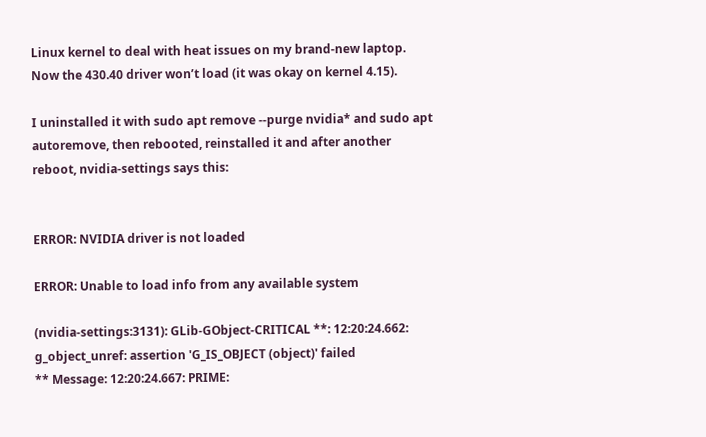Linux kernel to deal with heat issues on my brand-new laptop. Now the 430.40 driver won’t load (it was okay on kernel 4.15).

I uninstalled it with sudo apt remove --purge nvidia* and sudo apt autoremove, then rebooted, reinstalled it and after another reboot, nvidia-settings says this:


ERROR: NVIDIA driver is not loaded

ERROR: Unable to load info from any available system

(nvidia-settings:3131): GLib-GObject-CRITICAL **: 12:20:24.662: g_object_unref: assertion 'G_IS_OBJECT (object)' failed
** Message: 12:20:24.667: PRIME: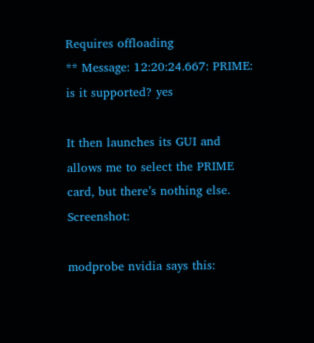Requires offloading
** Message: 12:20:24.667: PRIME: is it supported? yes

It then launches its GUI and allows me to select the PRIME card, but there’s nothing else. Screenshot:

modprobe nvidia says this: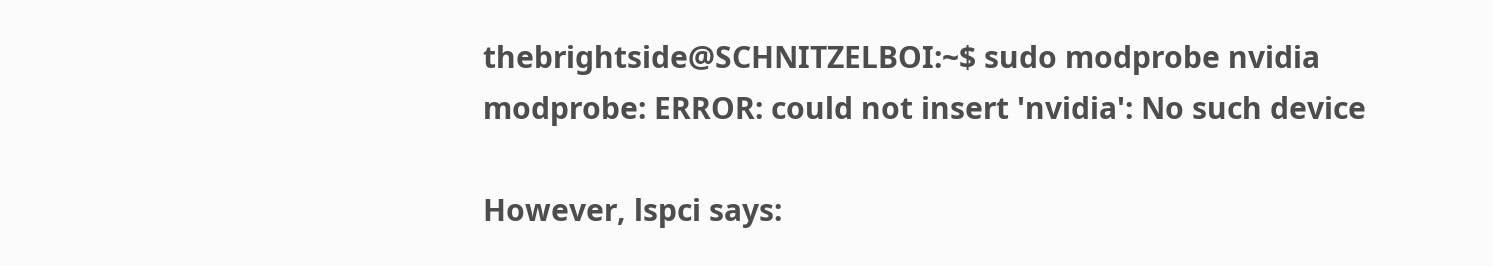thebrightside@SCHNITZELBOI:~$ sudo modprobe nvidia
modprobe: ERROR: could not insert 'nvidia': No such device

However, lspci says: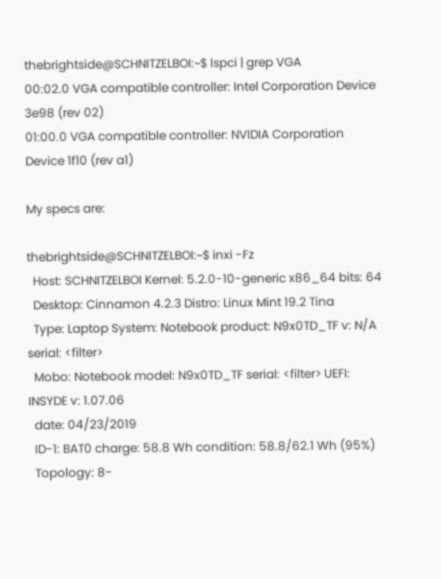thebrightside@SCHNITZELBOI:~$ lspci | grep VGA
00:02.0 VGA compatible controller: Intel Corporation Device 3e98 (rev 02)
01:00.0 VGA compatible controller: NVIDIA Corporation Device 1f10 (rev a1)

My specs are:

thebrightside@SCHNITZELBOI:~$ inxi -Fz
  Host: SCHNITZELBOI Kernel: 5.2.0-10-generic x86_64 bits: 64
  Desktop: Cinnamon 4.2.3 Distro: Linux Mint 19.2 Tina
  Type: Laptop System: Notebook product: N9x0TD_TF v: N/A serial: <filter>
  Mobo: Notebook model: N9x0TD_TF serial: <filter> UEFI: INSYDE v: 1.07.06
  date: 04/23/2019
  ID-1: BAT0 charge: 58.8 Wh condition: 58.8/62.1 Wh (95%)
  Topology: 8-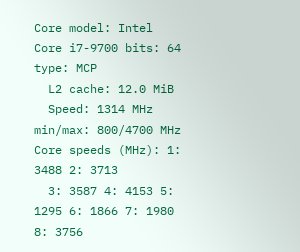Core model: Intel Core i7-9700 bits: 64 type: MCP
  L2 cache: 12.0 MiB
  Speed: 1314 MHz min/max: 800/4700 MHz Core speeds (MHz): 1: 3488 2: 3713
  3: 3587 4: 4153 5: 1295 6: 1866 7: 1980 8: 3756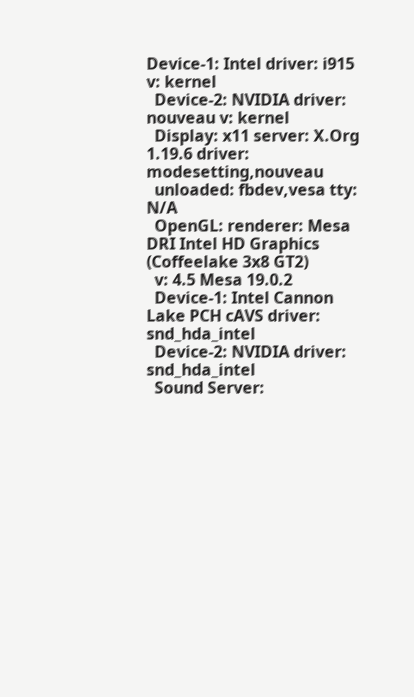Device-1: Intel driver: i915 v: kernel
  Device-2: NVIDIA driver: nouveau v: kernel
  Display: x11 server: X.Org 1.19.6 driver: modesetting,nouveau
  unloaded: fbdev,vesa tty: N/A
  OpenGL: renderer: Mesa DRI Intel HD Graphics (Coffeelake 3x8 GT2)
  v: 4.5 Mesa 19.0.2
  Device-1: Intel Cannon Lake PCH cAVS driver: snd_hda_intel
  Device-2: NVIDIA driver: snd_hda_intel
  Sound Server: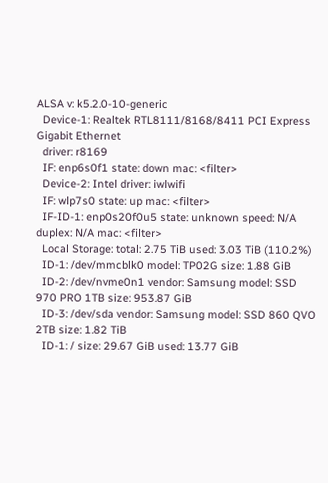ALSA v: k5.2.0-10-generic
  Device-1: Realtek RTL8111/8168/8411 PCI Express Gigabit Ethernet
  driver: r8169
  IF: enp6s0f1 state: down mac: <filter>
  Device-2: Intel driver: iwlwifi
  IF: wlp7s0 state: up mac: <filter>
  IF-ID-1: enp0s20f0u5 state: unknown speed: N/A duplex: N/A mac: <filter>
  Local Storage: total: 2.75 TiB used: 3.03 TiB (110.2%)
  ID-1: /dev/mmcblk0 model: TP02G size: 1.88 GiB
  ID-2: /dev/nvme0n1 vendor: Samsung model: SSD 970 PRO 1TB size: 953.87 GiB
  ID-3: /dev/sda vendor: Samsung model: SSD 860 QVO 2TB size: 1.82 TiB
  ID-1: / size: 29.67 GiB used: 13.77 GiB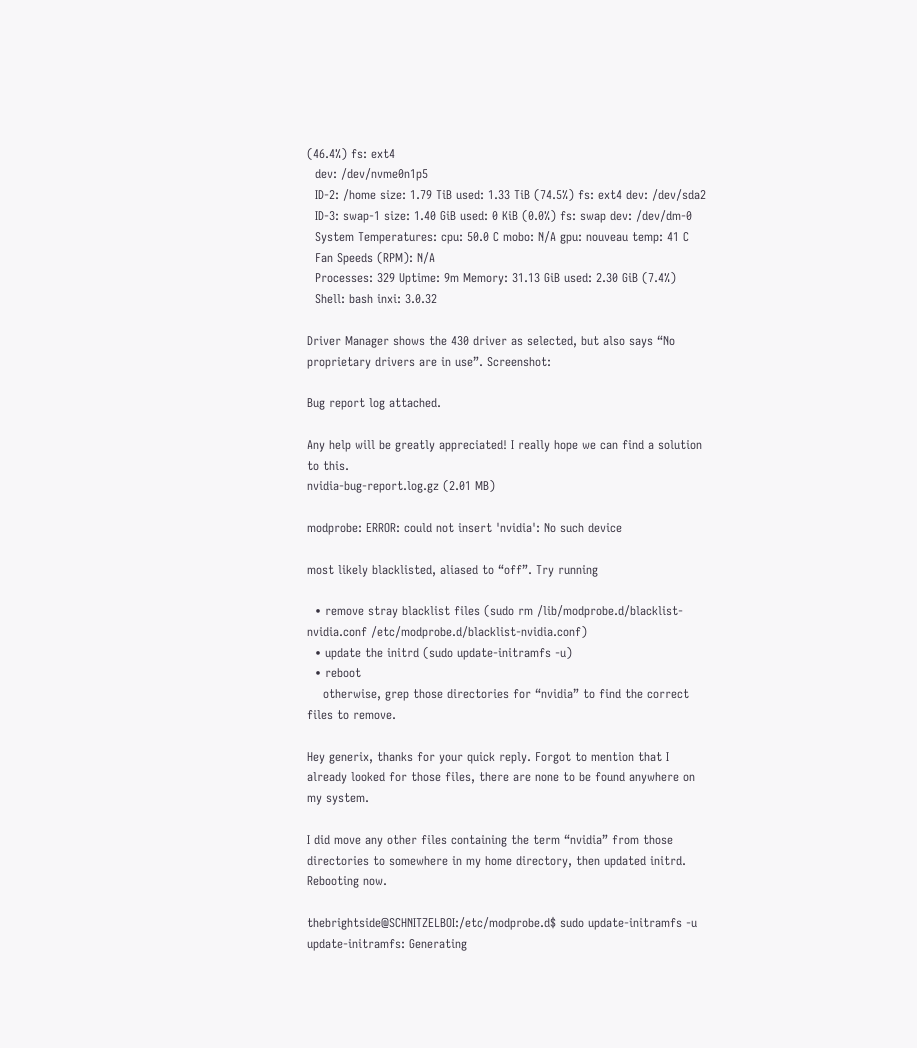(46.4%) fs: ext4
  dev: /dev/nvme0n1p5
  ID-2: /home size: 1.79 TiB used: 1.33 TiB (74.5%) fs: ext4 dev: /dev/sda2
  ID-3: swap-1 size: 1.40 GiB used: 0 KiB (0.0%) fs: swap dev: /dev/dm-0
  System Temperatures: cpu: 50.0 C mobo: N/A gpu: nouveau temp: 41 C
  Fan Speeds (RPM): N/A
  Processes: 329 Uptime: 9m Memory: 31.13 GiB used: 2.30 GiB (7.4%)
  Shell: bash inxi: 3.0.32

Driver Manager shows the 430 driver as selected, but also says “No proprietary drivers are in use”. Screenshot:

Bug report log attached.

Any help will be greatly appreciated! I really hope we can find a solution to this.
nvidia-bug-report.log.gz (2.01 MB)

modprobe: ERROR: could not insert 'nvidia': No such device

most likely blacklisted, aliased to “off”. Try running

  • remove stray blacklist files (sudo rm /lib/modprobe.d/blacklist-nvidia.conf /etc/modprobe.d/blacklist-nvidia.conf)
  • update the initrd (sudo update-initramfs -u)
  • reboot
    otherwise, grep those directories for “nvidia” to find the correct files to remove.

Hey generix, thanks for your quick reply. Forgot to mention that I already looked for those files, there are none to be found anywhere on my system.

I did move any other files containing the term “nvidia” from those directories to somewhere in my home directory, then updated initrd. Rebooting now.

thebrightside@SCHNITZELBOI:/etc/modprobe.d$ sudo update-initramfs -u
update-initramfs: Generating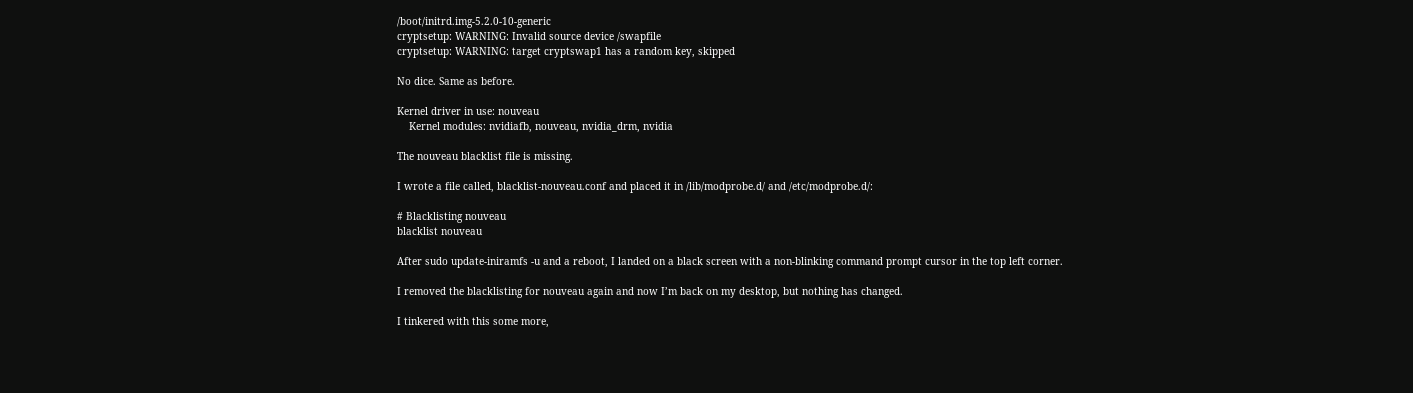/boot/initrd.img-5.2.0-10-generic
cryptsetup: WARNING: Invalid source device /swapfile
cryptsetup: WARNING: target cryptswap1 has a random key, skipped

No dice. Same as before.

Kernel driver in use: nouveau
    Kernel modules: nvidiafb, nouveau, nvidia_drm, nvidia

The nouveau blacklist file is missing.

I wrote a file called, blacklist-nouveau.conf and placed it in /lib/modprobe.d/ and /etc/modprobe.d/:

# Blacklisting nouveau
blacklist nouveau

After sudo update-iniramfs -u and a reboot, I landed on a black screen with a non-blinking command prompt cursor in the top left corner.

I removed the blacklisting for nouveau again and now I’m back on my desktop, but nothing has changed.

I tinkered with this some more,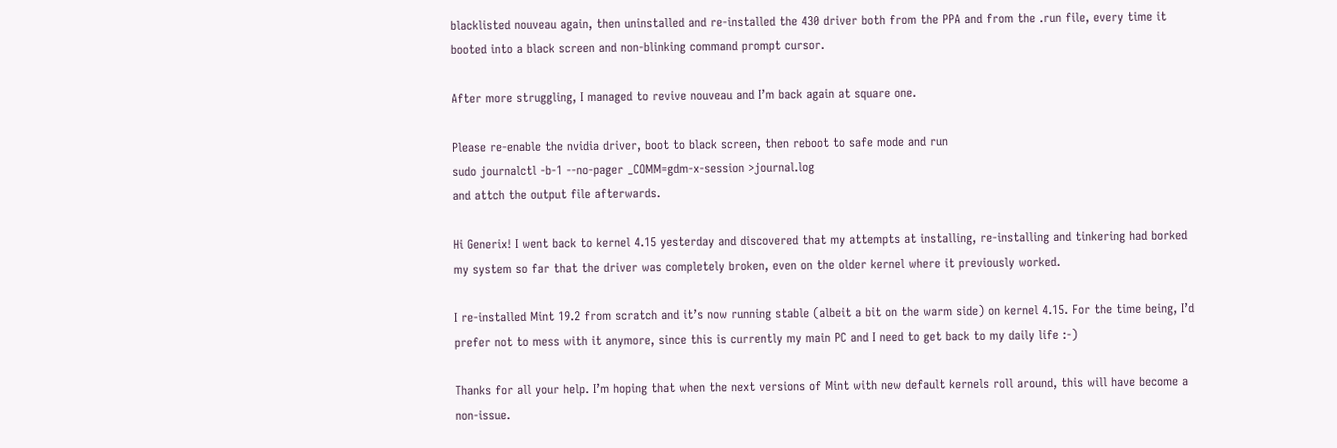blacklisted nouveau again, then uninstalled and re-installed the 430 driver both from the PPA and from the .run file, every time it booted into a black screen and non-blinking command prompt cursor.

After more struggling, I managed to revive nouveau and I’m back again at square one.

Please re-enable the nvidia driver, boot to black screen, then reboot to safe mode and run
sudo journalctl -b-1 --no-pager _COMM=gdm-x-session >journal.log
and attch the output file afterwards.

Hi Generix! I went back to kernel 4.15 yesterday and discovered that my attempts at installing, re-installing and tinkering had borked my system so far that the driver was completely broken, even on the older kernel where it previously worked.

I re-installed Mint 19.2 from scratch and it’s now running stable (albeit a bit on the warm side) on kernel 4.15. For the time being, I’d prefer not to mess with it anymore, since this is currently my main PC and I need to get back to my daily life :-)

Thanks for all your help. I’m hoping that when the next versions of Mint with new default kernels roll around, this will have become a non-issue.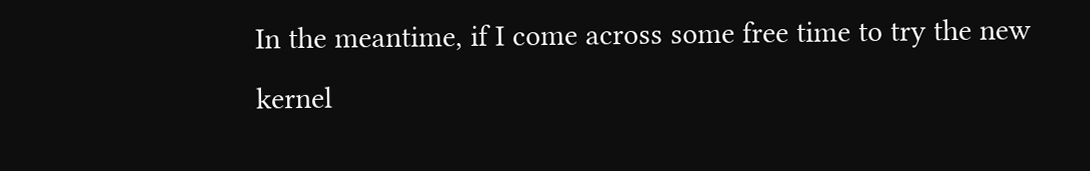In the meantime, if I come across some free time to try the new kernel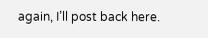again, I’ll post back here.